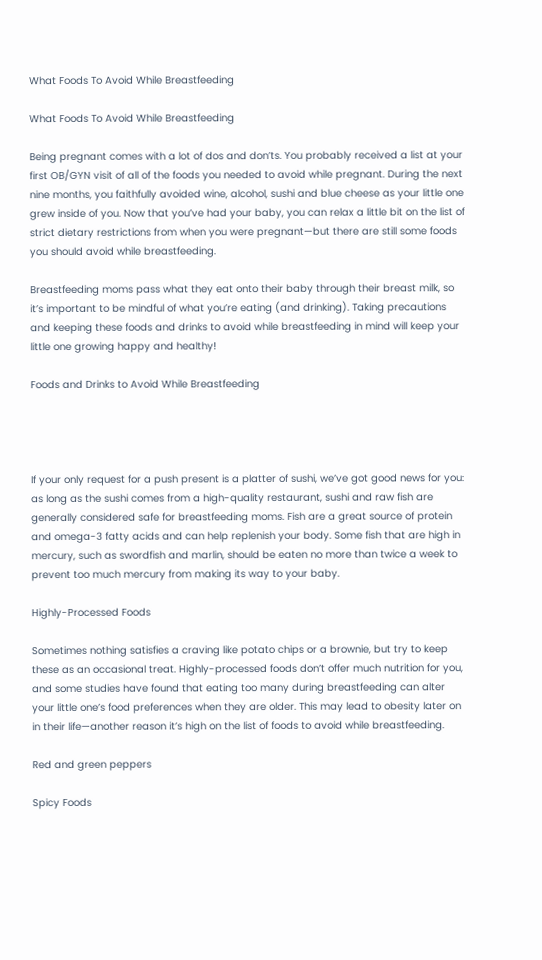What Foods To Avoid While Breastfeeding

What Foods To Avoid While Breastfeeding

Being pregnant comes with a lot of dos and don’ts. You probably received a list at your first OB/GYN visit of all of the foods you needed to avoid while pregnant. During the next nine months, you faithfully avoided wine, alcohol, sushi and blue cheese as your little one grew inside of you. Now that you’ve had your baby, you can relax a little bit on the list of strict dietary restrictions from when you were pregnant—but there are still some foods you should avoid while breastfeeding.

Breastfeeding moms pass what they eat onto their baby through their breast milk, so it’s important to be mindful of what you’re eating (and drinking). Taking precautions and keeping these foods and drinks to avoid while breastfeeding in mind will keep your little one growing happy and healthy!

Foods and Drinks to Avoid While Breastfeeding




If your only request for a push present is a platter of sushi, we’ve got good news for you: as long as the sushi comes from a high-quality restaurant, sushi and raw fish are generally considered safe for breastfeeding moms. Fish are a great source of protein and omega-3 fatty acids and can help replenish your body. Some fish that are high in mercury, such as swordfish and marlin, should be eaten no more than twice a week to prevent too much mercury from making its way to your baby.

Highly-Processed Foods

Sometimes nothing satisfies a craving like potato chips or a brownie, but try to keep these as an occasional treat. Highly-processed foods don’t offer much nutrition for you, and some studies have found that eating too many during breastfeeding can alter your little one’s food preferences when they are older. This may lead to obesity later on in their life—another reason it’s high on the list of foods to avoid while breastfeeding.

Red and green peppers

Spicy Foods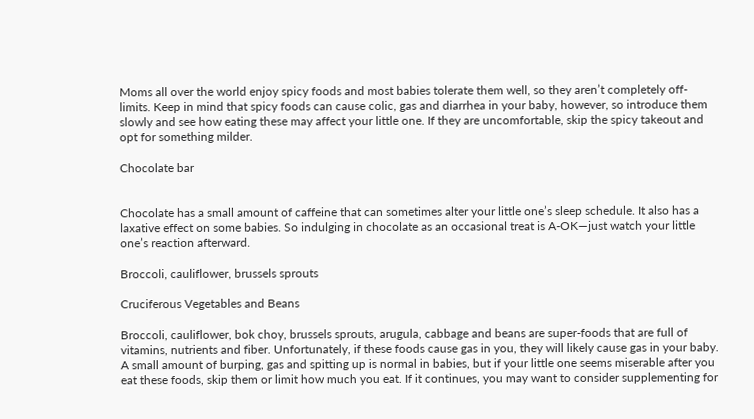Moms all over the world enjoy spicy foods and most babies tolerate them well, so they aren’t completely off-limits. Keep in mind that spicy foods can cause colic, gas and diarrhea in your baby, however, so introduce them slowly and see how eating these may affect your little one. If they are uncomfortable, skip the spicy takeout and opt for something milder.

Chocolate bar


Chocolate has a small amount of caffeine that can sometimes alter your little one’s sleep schedule. It also has a laxative effect on some babies. So indulging in chocolate as an occasional treat is A-OK—just watch your little one’s reaction afterward.

Broccoli, cauliflower, brussels sprouts

Cruciferous Vegetables and Beans

Broccoli, cauliflower, bok choy, brussels sprouts, arugula, cabbage and beans are super-foods that are full of vitamins, nutrients and fiber. Unfortunately, if these foods cause gas in you, they will likely cause gas in your baby. A small amount of burping, gas and spitting up is normal in babies, but if your little one seems miserable after you eat these foods, skip them or limit how much you eat. If it continues, you may want to consider supplementing for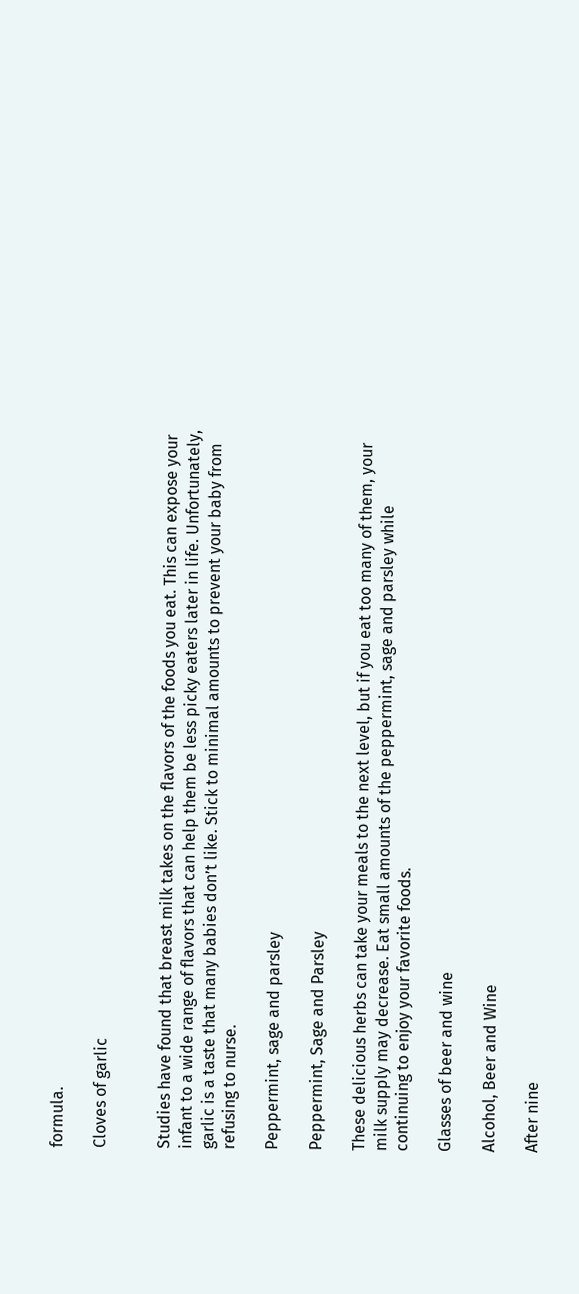formula.

Cloves of garlic


Studies have found that breast milk takes on the flavors of the foods you eat. This can expose your infant to a wide range of flavors that can help them be less picky eaters later in life. Unfortunately, garlic is a taste that many babies don’t like. Stick to minimal amounts to prevent your baby from refusing to nurse.

Peppermint, sage and parsley

Peppermint, Sage and Parsley

These delicious herbs can take your meals to the next level, but if you eat too many of them, your milk supply may decrease. Eat small amounts of the peppermint, sage and parsley while continuing to enjoy your favorite foods.

Glasses of beer and wine

Alcohol, Beer and Wine

After nine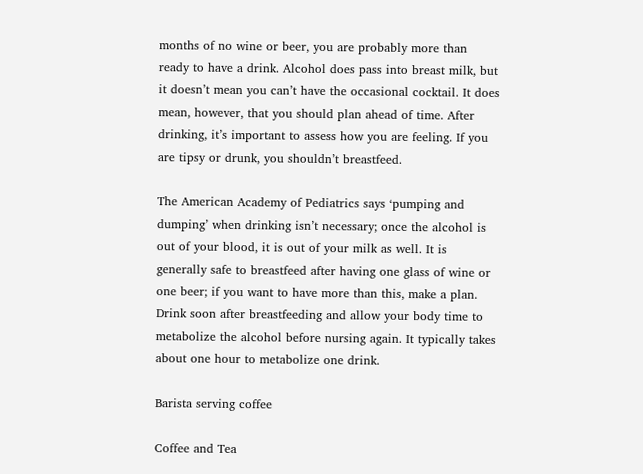months of no wine or beer, you are probably more than ready to have a drink. Alcohol does pass into breast milk, but it doesn’t mean you can’t have the occasional cocktail. It does mean, however, that you should plan ahead of time. After drinking, it’s important to assess how you are feeling. If you are tipsy or drunk, you shouldn’t breastfeed.

The American Academy of Pediatrics says ‘pumping and dumping’ when drinking isn’t necessary; once the alcohol is out of your blood, it is out of your milk as well. It is generally safe to breastfeed after having one glass of wine or one beer; if you want to have more than this, make a plan. Drink soon after breastfeeding and allow your body time to metabolize the alcohol before nursing again. It typically takes about one hour to metabolize one drink.

Barista serving coffee

Coffee and Tea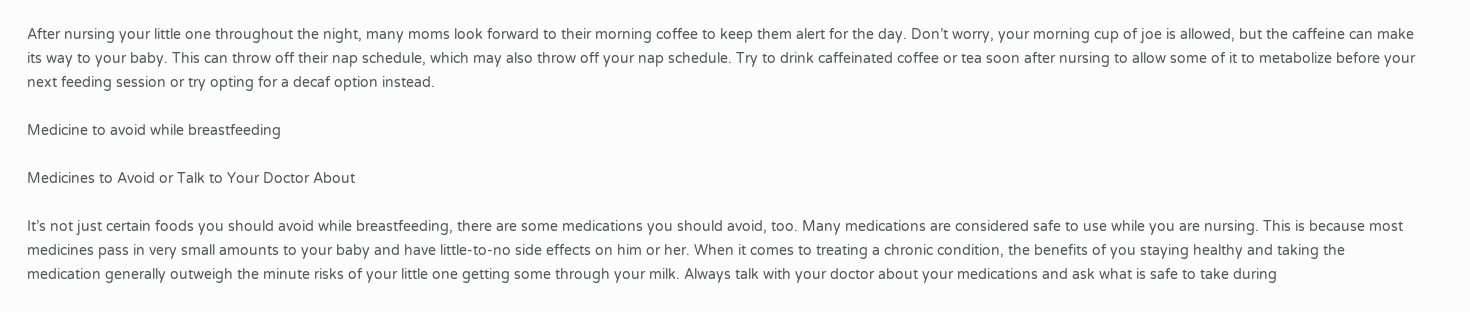After nursing your little one throughout the night, many moms look forward to their morning coffee to keep them alert for the day. Don’t worry, your morning cup of joe is allowed, but the caffeine can make its way to your baby. This can throw off their nap schedule, which may also throw off your nap schedule. Try to drink caffeinated coffee or tea soon after nursing to allow some of it to metabolize before your next feeding session or try opting for a decaf option instead.

Medicine to avoid while breastfeeding

Medicines to Avoid or Talk to Your Doctor About

It’s not just certain foods you should avoid while breastfeeding, there are some medications you should avoid, too. Many medications are considered safe to use while you are nursing. This is because most medicines pass in very small amounts to your baby and have little-to-no side effects on him or her. When it comes to treating a chronic condition, the benefits of you staying healthy and taking the medication generally outweigh the minute risks of your little one getting some through your milk. Always talk with your doctor about your medications and ask what is safe to take during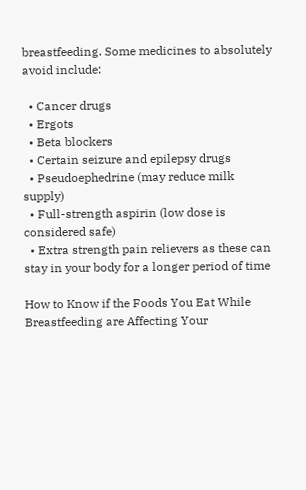breastfeeding. Some medicines to absolutely avoid include:

  • Cancer drugs
  • Ergots
  • Beta blockers
  • Certain seizure and epilepsy drugs
  • Pseudoephedrine (may reduce milk supply)
  • Full-strength aspirin (low dose is considered safe)
  • Extra strength pain relievers as these can stay in your body for a longer period of time

How to Know if the Foods You Eat While Breastfeeding are Affecting Your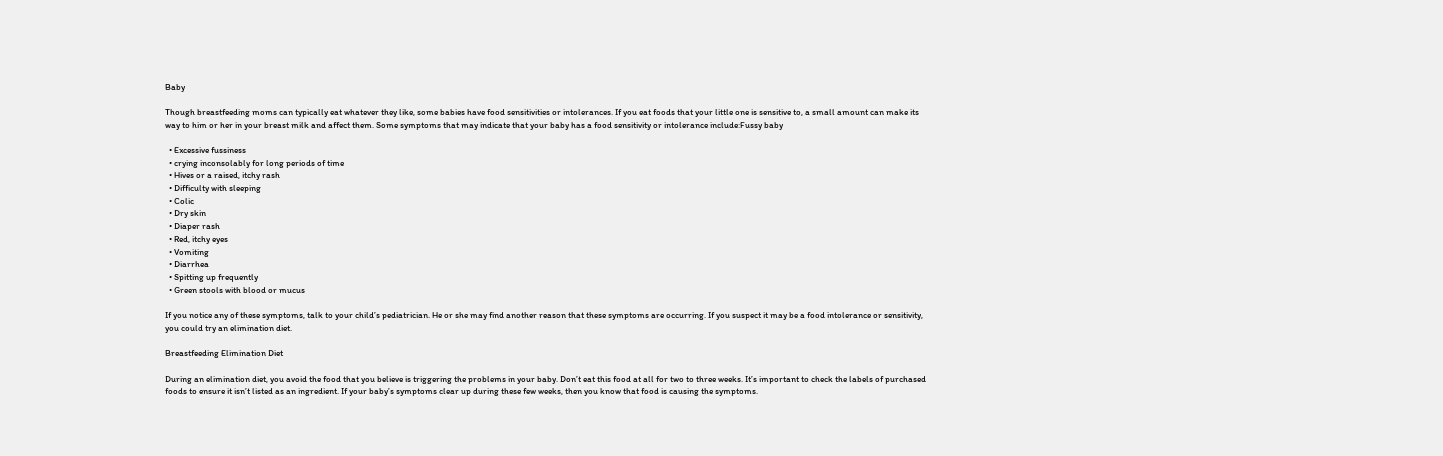Baby

Though breastfeeding moms can typically eat whatever they like, some babies have food sensitivities or intolerances. If you eat foods that your little one is sensitive to, a small amount can make its way to him or her in your breast milk and affect them. Some symptoms that may indicate that your baby has a food sensitivity or intolerance include:Fussy baby

  • Excessive fussiness
  • crying inconsolably for long periods of time
  • Hives or a raised, itchy rash
  • Difficulty with sleeping
  • Colic
  • Dry skin
  • Diaper rash
  • Red, itchy eyes
  • Vomiting
  • Diarrhea
  • Spitting up frequently
  • Green stools with blood or mucus

If you notice any of these symptoms, talk to your child’s pediatrician. He or she may find another reason that these symptoms are occurring. If you suspect it may be a food intolerance or sensitivity, you could try an elimination diet.

Breastfeeding Elimination Diet

During an elimination diet, you avoid the food that you believe is triggering the problems in your baby. Don’t eat this food at all for two to three weeks. It’s important to check the labels of purchased foods to ensure it isn’t listed as an ingredient. If your baby’s symptoms clear up during these few weeks, then you know that food is causing the symptoms.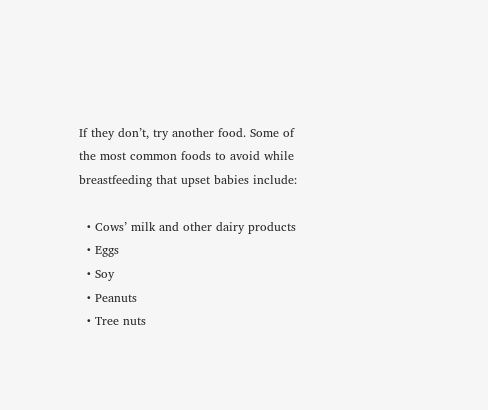If they don’t, try another food. Some of the most common foods to avoid while breastfeeding that upset babies include:

  • Cows’ milk and other dairy products
  • Eggs
  • Soy
  • Peanuts
  • Tree nuts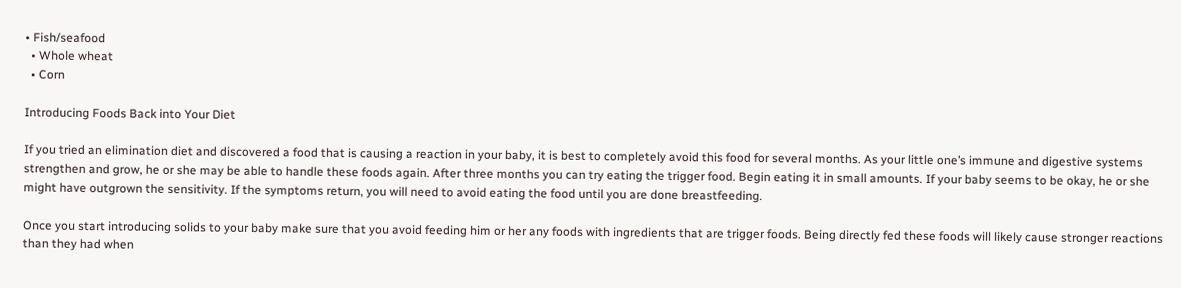• Fish/seafood
  • Whole wheat
  • Corn

Introducing Foods Back into Your Diet

If you tried an elimination diet and discovered a food that is causing a reaction in your baby, it is best to completely avoid this food for several months. As your little one’s immune and digestive systems strengthen and grow, he or she may be able to handle these foods again. After three months you can try eating the trigger food. Begin eating it in small amounts. If your baby seems to be okay, he or she might have outgrown the sensitivity. If the symptoms return, you will need to avoid eating the food until you are done breastfeeding.

Once you start introducing solids to your baby make sure that you avoid feeding him or her any foods with ingredients that are trigger foods. Being directly fed these foods will likely cause stronger reactions than they had when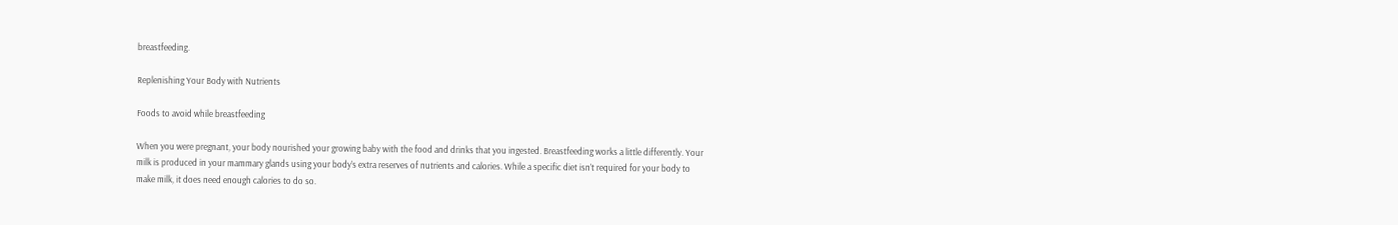breastfeeding.

Replenishing Your Body with Nutrients

Foods to avoid while breastfeeding

When you were pregnant, your body nourished your growing baby with the food and drinks that you ingested. Breastfeeding works a little differently. Your milk is produced in your mammary glands using your body’s extra reserves of nutrients and calories. While a specific diet isn’t required for your body to make milk, it does need enough calories to do so.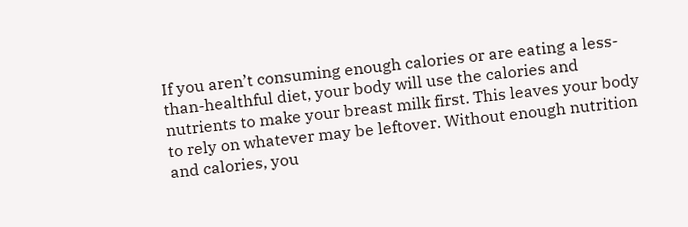If you aren’t consuming enough calories or are eating a less-than-healthful diet, your body will use the calories and nutrients to make your breast milk first. This leaves your body to rely on whatever may be leftover. Without enough nutrition and calories, you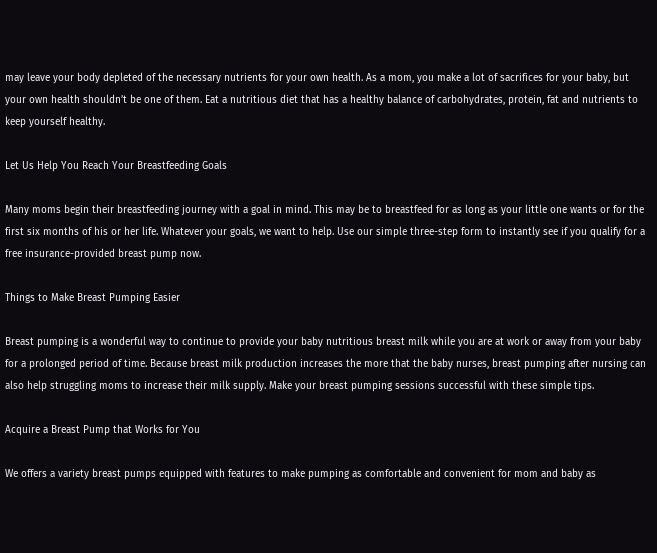may leave your body depleted of the necessary nutrients for your own health. As a mom, you make a lot of sacrifices for your baby, but your own health shouldn’t be one of them. Eat a nutritious diet that has a healthy balance of carbohydrates, protein, fat and nutrients to keep yourself healthy.

Let Us Help You Reach Your Breastfeeding Goals

Many moms begin their breastfeeding journey with a goal in mind. This may be to breastfeed for as long as your little one wants or for the first six months of his or her life. Whatever your goals, we want to help. Use our simple three-step form to instantly see if you qualify for a free insurance-provided breast pump now.

Things to Make Breast Pumping Easier

Breast pumping is a wonderful way to continue to provide your baby nutritious breast milk while you are at work or away from your baby for a prolonged period of time. Because breast milk production increases the more that the baby nurses, breast pumping after nursing can also help struggling moms to increase their milk supply. Make your breast pumping sessions successful with these simple tips.

Acquire a Breast Pump that Works for You

We offers a variety breast pumps equipped with features to make pumping as comfortable and convenient for mom and baby as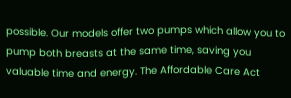possible. Our models offer two pumps which allow you to pump both breasts at the same time, saving you valuable time and energy. The Affordable Care Act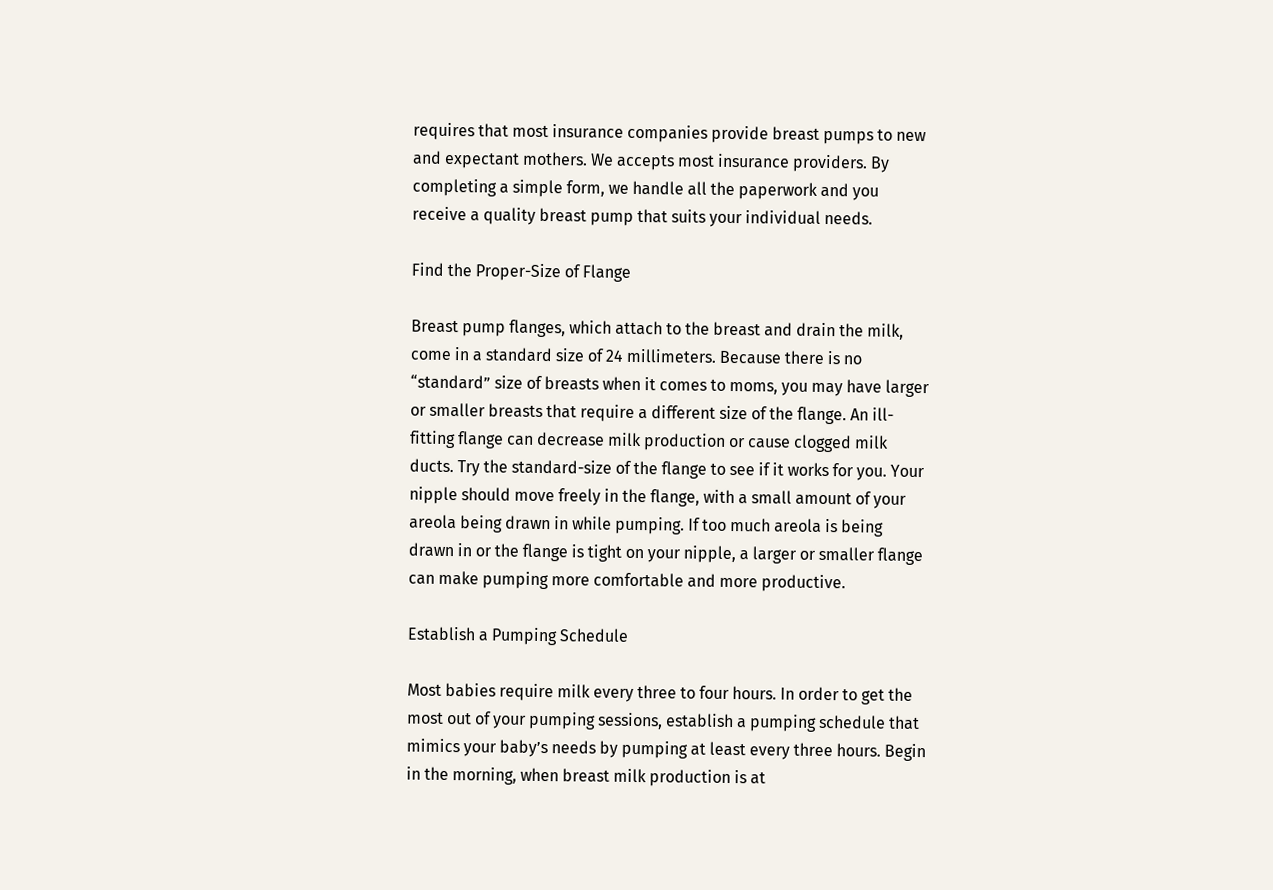requires that most insurance companies provide breast pumps to new and expectant mothers. We accepts most insurance providers. By completing a simple form, we handle all the paperwork and you receive a quality breast pump that suits your individual needs.

Find the Proper-Size of Flange

Breast pump flanges, which attach to the breast and drain the milk, come in a standard size of 24 millimeters. Because there is no “standard” size of breasts when it comes to moms, you may have larger or smaller breasts that require a different size of the flange. An ill-fitting flange can decrease milk production or cause clogged milk ducts. Try the standard-size of the flange to see if it works for you. Your nipple should move freely in the flange, with a small amount of your areola being drawn in while pumping. If too much areola is being drawn in or the flange is tight on your nipple, a larger or smaller flange can make pumping more comfortable and more productive.

Establish a Pumping Schedule

Most babies require milk every three to four hours. In order to get the most out of your pumping sessions, establish a pumping schedule that mimics your baby’s needs by pumping at least every three hours. Begin in the morning, when breast milk production is at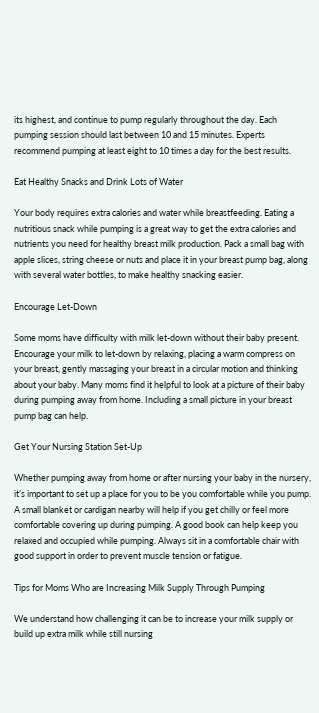its highest, and continue to pump regularly throughout the day. Each pumping session should last between 10 and 15 minutes. Experts recommend pumping at least eight to 10 times a day for the best results.

Eat Healthy Snacks and Drink Lots of Water

Your body requires extra calories and water while breastfeeding. Eating a nutritious snack while pumping is a great way to get the extra calories and nutrients you need for healthy breast milk production. Pack a small bag with apple slices, string cheese or nuts and place it in your breast pump bag, along with several water bottles, to make healthy snacking easier.

Encourage Let-Down

Some moms have difficulty with milk let-down without their baby present. Encourage your milk to let-down by relaxing, placing a warm compress on your breast, gently massaging your breast in a circular motion and thinking about your baby. Many moms find it helpful to look at a picture of their baby during pumping away from home. Including a small picture in your breast pump bag can help.

Get Your Nursing Station Set-Up

Whether pumping away from home or after nursing your baby in the nursery, it’s important to set up a place for you to be you comfortable while you pump. A small blanket or cardigan nearby will help if you get chilly or feel more comfortable covering up during pumping. A good book can help keep you relaxed and occupied while pumping. Always sit in a comfortable chair with good support in order to prevent muscle tension or fatigue.

Tips for Moms Who are Increasing Milk Supply Through Pumping

We understand how challenging it can be to increase your milk supply or build up extra milk while still nursing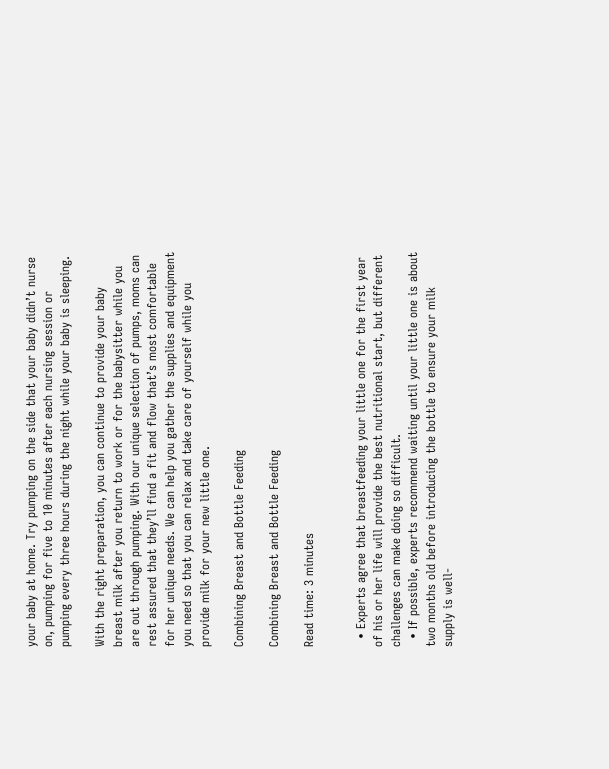your baby at home. Try pumping on the side that your baby didn’t nurse on, pumping for five to 10 minutes after each nursing session or pumping every three hours during the night while your baby is sleeping.

With the right preparation, you can continue to provide your baby breast milk after you return to work or for the babysitter while you are out through pumping. With our unique selection of pumps, moms can rest assured that they’ll find a fit and flow that’s most comfortable for her unique needs. We can help you gather the supplies and equipment you need so that you can relax and take care of yourself while you provide milk for your new little one.

Combining Breast and Bottle Feeding

Combining Breast and Bottle Feeding

Read time: 3 minutes


  • Experts agree that breastfeeding your little one for the first year of his or her life will provide the best nutritional start, but different challenges can make doing so difficult.
  • If possible, experts recommend waiting until your little one is about two months old before introducing the bottle to ensure your milk supply is well-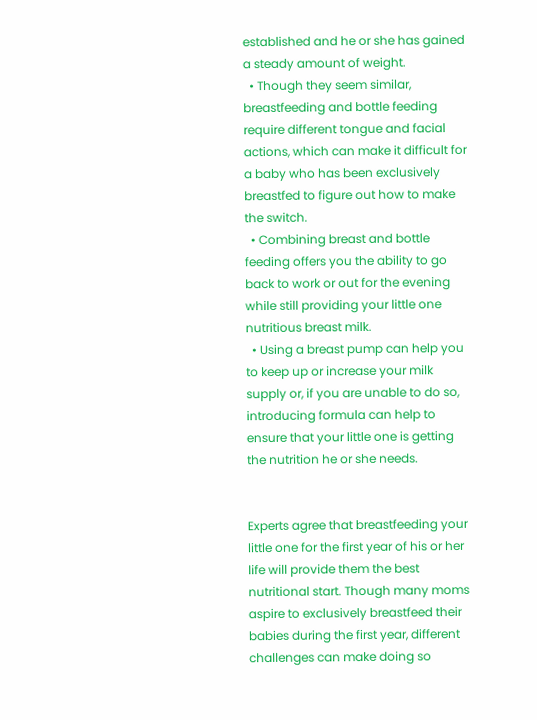established and he or she has gained a steady amount of weight.
  • Though they seem similar, breastfeeding and bottle feeding require different tongue and facial actions, which can make it difficult for a baby who has been exclusively breastfed to figure out how to make the switch.
  • Combining breast and bottle feeding offers you the ability to go back to work or out for the evening while still providing your little one nutritious breast milk.
  • Using a breast pump can help you to keep up or increase your milk supply or, if you are unable to do so, introducing formula can help to ensure that your little one is getting the nutrition he or she needs.


Experts agree that breastfeeding your little one for the first year of his or her life will provide them the best nutritional start. Though many moms aspire to exclusively breastfeed their babies during the first year, different challenges can make doing so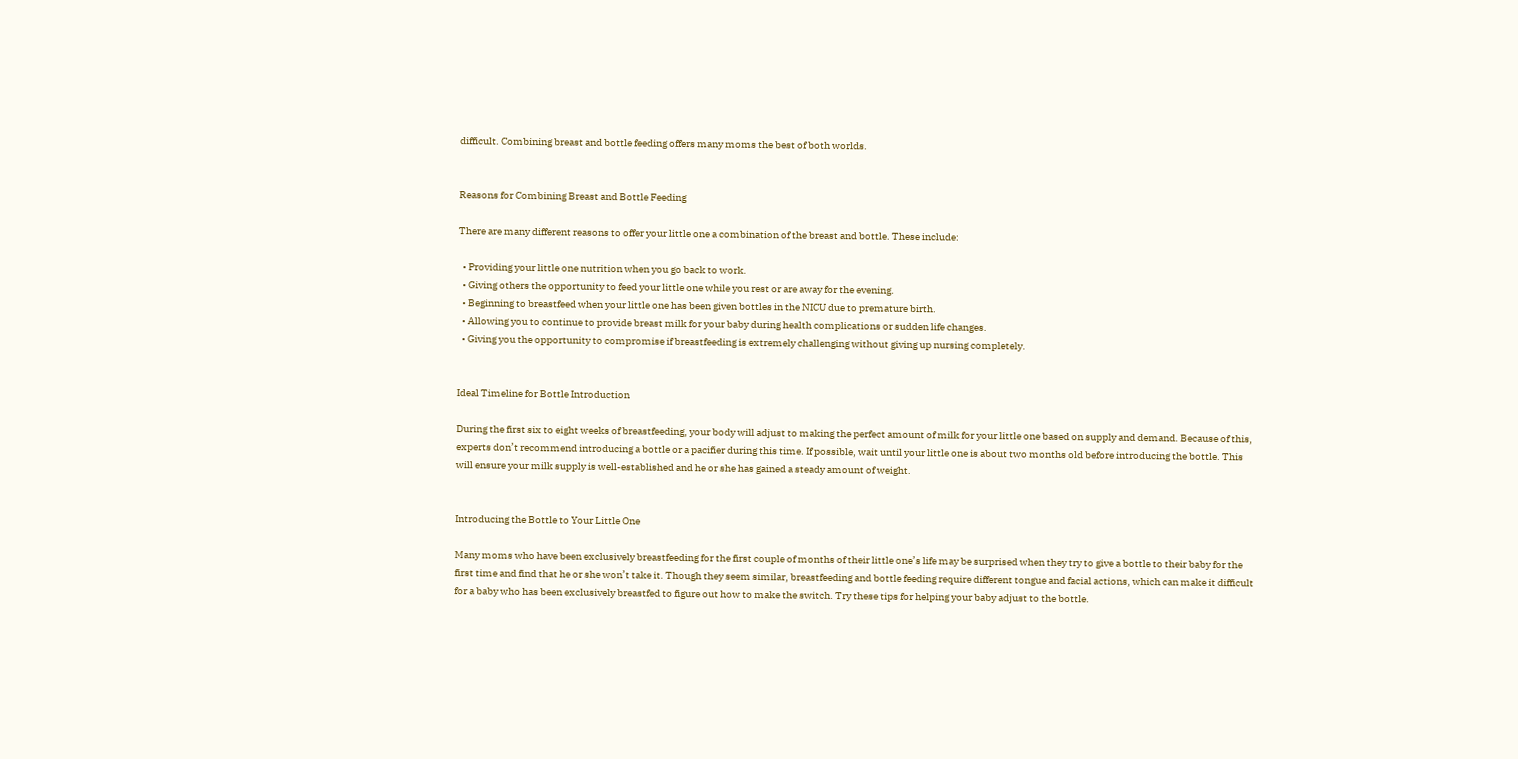difficult. Combining breast and bottle feeding offers many moms the best of both worlds.


Reasons for Combining Breast and Bottle Feeding

There are many different reasons to offer your little one a combination of the breast and bottle. These include:

  • Providing your little one nutrition when you go back to work.
  • Giving others the opportunity to feed your little one while you rest or are away for the evening.
  • Beginning to breastfeed when your little one has been given bottles in the NICU due to premature birth.
  • Allowing you to continue to provide breast milk for your baby during health complications or sudden life changes.
  • Giving you the opportunity to compromise if breastfeeding is extremely challenging without giving up nursing completely.


Ideal Timeline for Bottle Introduction

During the first six to eight weeks of breastfeeding, your body will adjust to making the perfect amount of milk for your little one based on supply and demand. Because of this, experts don’t recommend introducing a bottle or a pacifier during this time. If possible, wait until your little one is about two months old before introducing the bottle. This will ensure your milk supply is well-established and he or she has gained a steady amount of weight.


Introducing the Bottle to Your Little One

Many moms who have been exclusively breastfeeding for the first couple of months of their little one’s life may be surprised when they try to give a bottle to their baby for the first time and find that he or she won’t take it. Though they seem similar, breastfeeding and bottle feeding require different tongue and facial actions, which can make it difficult for a baby who has been exclusively breastfed to figure out how to make the switch. Try these tips for helping your baby adjust to the bottle.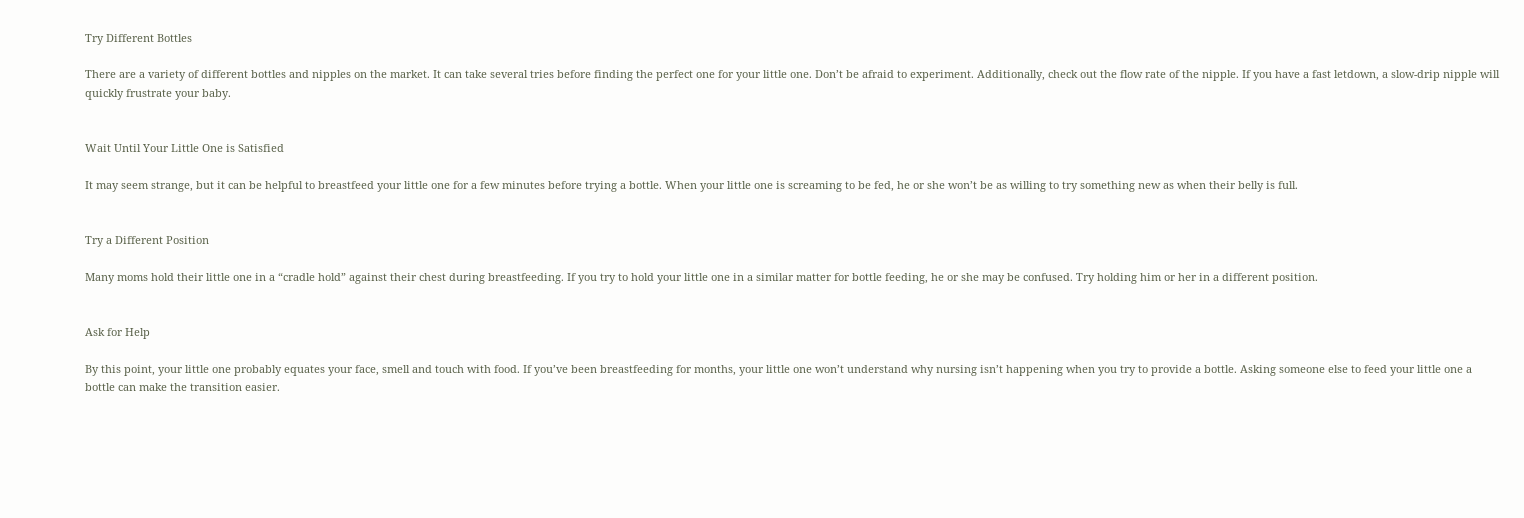Try Different Bottles

There are a variety of different bottles and nipples on the market. It can take several tries before finding the perfect one for your little one. Don’t be afraid to experiment. Additionally, check out the flow rate of the nipple. If you have a fast letdown, a slow-drip nipple will quickly frustrate your baby.


Wait Until Your Little One is Satisfied

It may seem strange, but it can be helpful to breastfeed your little one for a few minutes before trying a bottle. When your little one is screaming to be fed, he or she won’t be as willing to try something new as when their belly is full.


Try a Different Position

Many moms hold their little one in a “cradle hold” against their chest during breastfeeding. If you try to hold your little one in a similar matter for bottle feeding, he or she may be confused. Try holding him or her in a different position.


Ask for Help

By this point, your little one probably equates your face, smell and touch with food. If you’ve been breastfeeding for months, your little one won’t understand why nursing isn’t happening when you try to provide a bottle. Asking someone else to feed your little one a bottle can make the transition easier.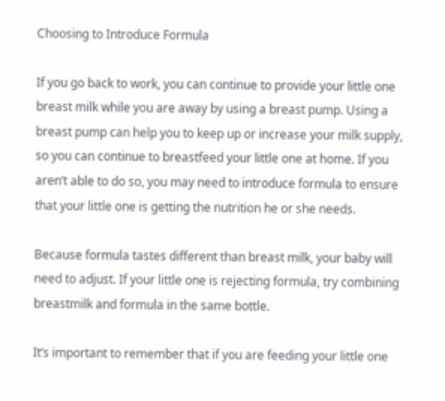Choosing to Introduce Formula

If you go back to work, you can continue to provide your little one breast milk while you are away by using a breast pump. Using a breast pump can help you to keep up or increase your milk supply, so you can continue to breastfeed your little one at home. If you aren’t able to do so, you may need to introduce formula to ensure that your little one is getting the nutrition he or she needs.

Because formula tastes different than breast milk, your baby will need to adjust. If your little one is rejecting formula, try combining breastmilk and formula in the same bottle.

It’s important to remember that if you are feeding your little one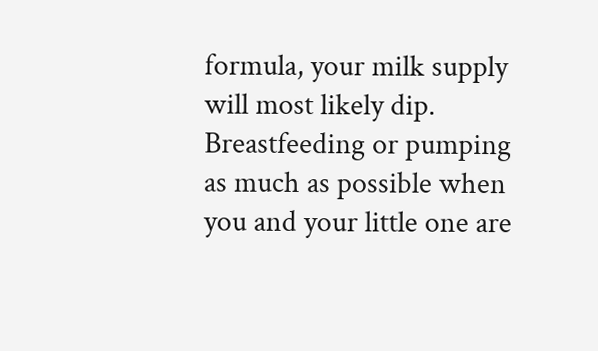formula, your milk supply will most likely dip. Breastfeeding or pumping as much as possible when you and your little one are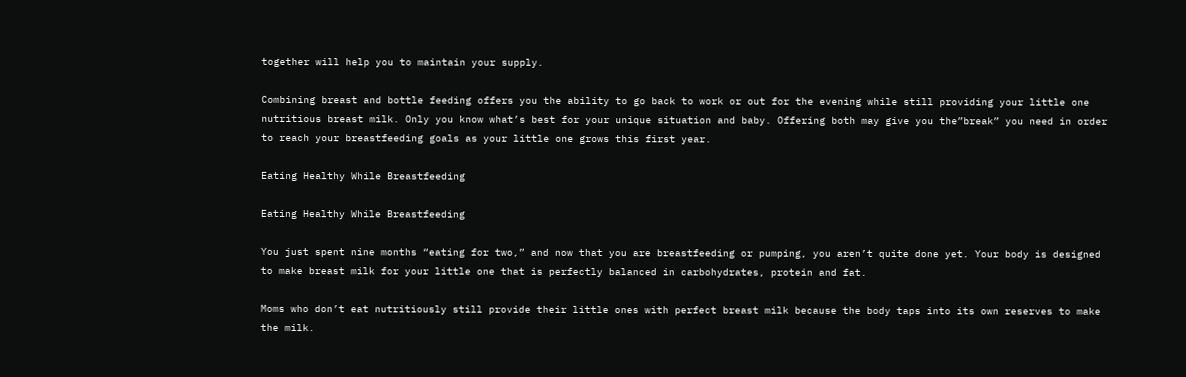together will help you to maintain your supply.

Combining breast and bottle feeding offers you the ability to go back to work or out for the evening while still providing your little one nutritious breast milk. Only you know what’s best for your unique situation and baby. Offering both may give you the”break” you need in order to reach your breastfeeding goals as your little one grows this first year.

Eating Healthy While Breastfeeding

Eating Healthy While Breastfeeding

You just spent nine months “eating for two,” and now that you are breastfeeding or pumping, you aren’t quite done yet. Your body is designed to make breast milk for your little one that is perfectly balanced in carbohydrates, protein and fat.

Moms who don’t eat nutritiously still provide their little ones with perfect breast milk because the body taps into its own reserves to make the milk.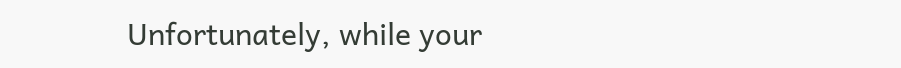Unfortunately, while your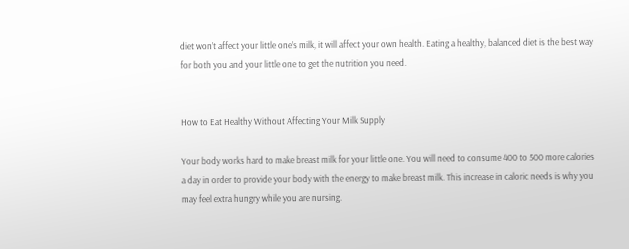diet won’t affect your little one’s milk, it will affect your own health. Eating a healthy, balanced diet is the best way for both you and your little one to get the nutrition you need.


How to Eat Healthy Without Affecting Your Milk Supply

Your body works hard to make breast milk for your little one. You will need to consume 400 to 500 more calories a day in order to provide your body with the energy to make breast milk. This increase in caloric needs is why you may feel extra hungry while you are nursing.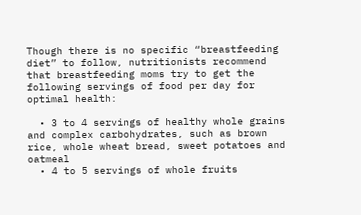Though there is no specific “breastfeeding diet” to follow, nutritionists recommend that breastfeeding moms try to get the following servings of food per day for optimal health:

  • 3 to 4 servings of healthy whole grains and complex carbohydrates, such as brown rice, whole wheat bread, sweet potatoes and oatmeal
  • 4 to 5 servings of whole fruits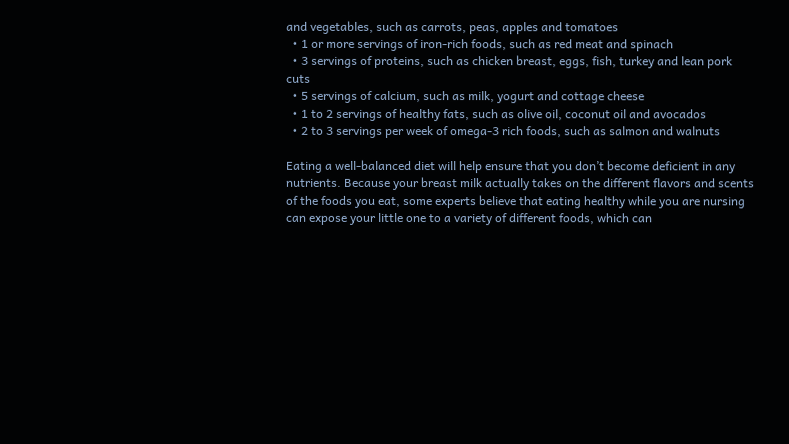and vegetables, such as carrots, peas, apples and tomatoes
  • 1 or more servings of iron-rich foods, such as red meat and spinach
  • 3 servings of proteins, such as chicken breast, eggs, fish, turkey and lean pork cuts
  • 5 servings of calcium, such as milk, yogurt and cottage cheese
  • 1 to 2 servings of healthy fats, such as olive oil, coconut oil and avocados
  • 2 to 3 servings per week of omega-3 rich foods, such as salmon and walnuts

Eating a well-balanced diet will help ensure that you don’t become deficient in any nutrients. Because your breast milk actually takes on the different flavors and scents of the foods you eat, some experts believe that eating healthy while you are nursing can expose your little one to a variety of different foods, which can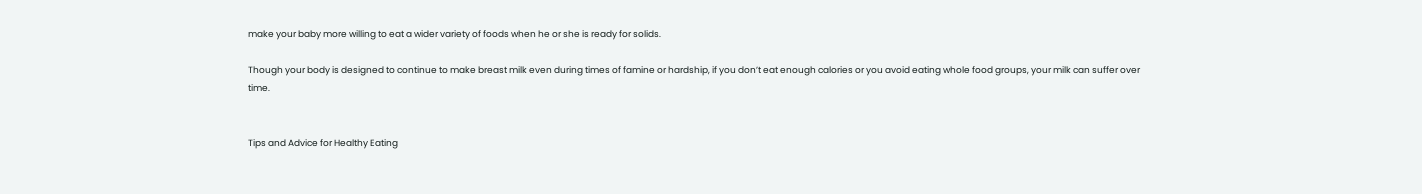make your baby more willing to eat a wider variety of foods when he or she is ready for solids.

Though your body is designed to continue to make breast milk even during times of famine or hardship, if you don’t eat enough calories or you avoid eating whole food groups, your milk can suffer over time.


Tips and Advice for Healthy Eating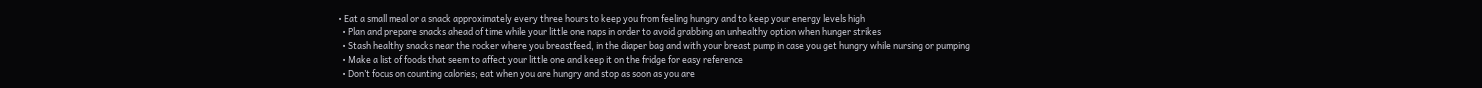• Eat a small meal or a snack approximately every three hours to keep you from feeling hungry and to keep your energy levels high
  • Plan and prepare snacks ahead of time while your little one naps in order to avoid grabbing an unhealthy option when hunger strikes
  • Stash healthy snacks near the rocker where you breastfeed, in the diaper bag and with your breast pump in case you get hungry while nursing or pumping
  • Make a list of foods that seem to affect your little one and keep it on the fridge for easy reference
  • Don’t focus on counting calories; eat when you are hungry and stop as soon as you are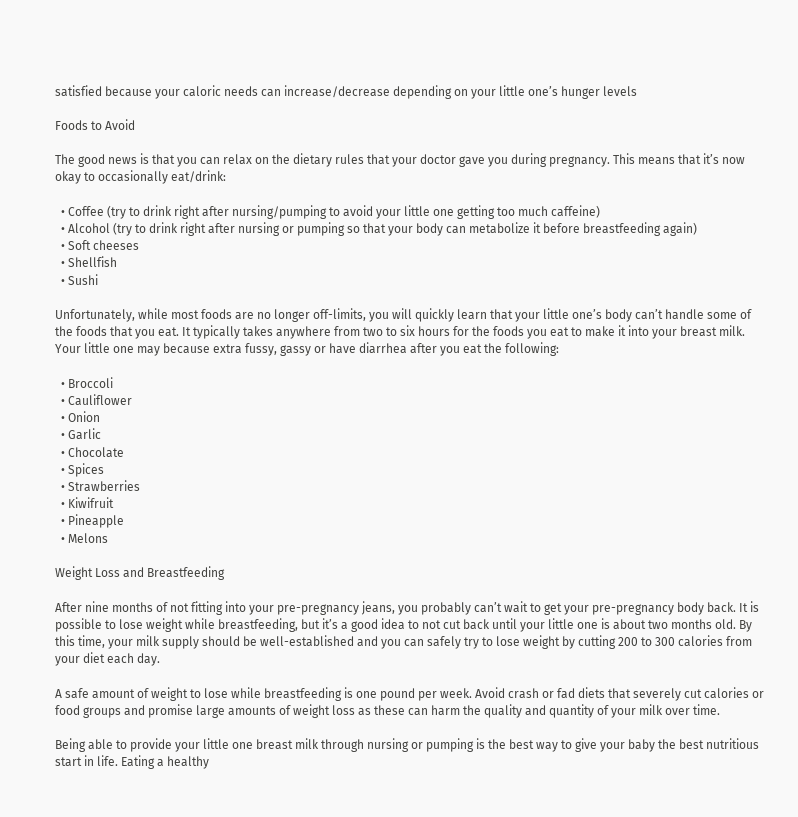satisfied because your caloric needs can increase/decrease depending on your little one’s hunger levels

Foods to Avoid

The good news is that you can relax on the dietary rules that your doctor gave you during pregnancy. This means that it’s now okay to occasionally eat/drink:

  • Coffee (try to drink right after nursing/pumping to avoid your little one getting too much caffeine)
  • Alcohol (try to drink right after nursing or pumping so that your body can metabolize it before breastfeeding again)
  • Soft cheeses
  • Shellfish
  • Sushi

Unfortunately, while most foods are no longer off-limits, you will quickly learn that your little one’s body can’t handle some of the foods that you eat. It typically takes anywhere from two to six hours for the foods you eat to make it into your breast milk. Your little one may because extra fussy, gassy or have diarrhea after you eat the following:

  • Broccoli
  • Cauliflower
  • Onion
  • Garlic
  • Chocolate
  • Spices
  • Strawberries
  • Kiwifruit
  • Pineapple
  • Melons

Weight Loss and Breastfeeding

After nine months of not fitting into your pre-pregnancy jeans, you probably can’t wait to get your pre-pregnancy body back. It is possible to lose weight while breastfeeding, but it’s a good idea to not cut back until your little one is about two months old. By this time, your milk supply should be well-established and you can safely try to lose weight by cutting 200 to 300 calories from your diet each day.

A safe amount of weight to lose while breastfeeding is one pound per week. Avoid crash or fad diets that severely cut calories or food groups and promise large amounts of weight loss as these can harm the quality and quantity of your milk over time.

Being able to provide your little one breast milk through nursing or pumping is the best way to give your baby the best nutritious start in life. Eating a healthy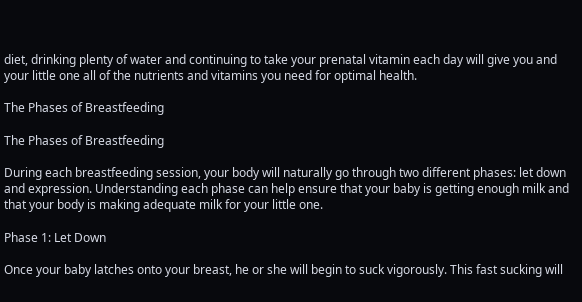diet, drinking plenty of water and continuing to take your prenatal vitamin each day will give you and your little one all of the nutrients and vitamins you need for optimal health.

The Phases of Breastfeeding

The Phases of Breastfeeding

During each breastfeeding session, your body will naturally go through two different phases: let down and expression. Understanding each phase can help ensure that your baby is getting enough milk and that your body is making adequate milk for your little one.

Phase 1: Let Down

Once your baby latches onto your breast, he or she will begin to suck vigorously. This fast sucking will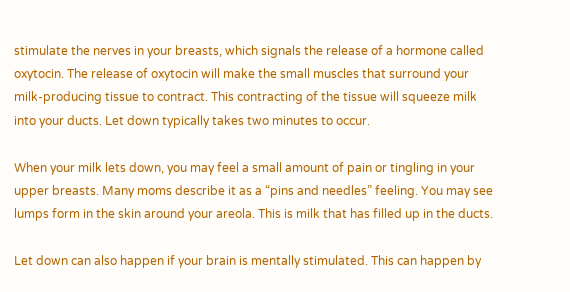stimulate the nerves in your breasts, which signals the release of a hormone called oxytocin. The release of oxytocin will make the small muscles that surround your milk-producing tissue to contract. This contracting of the tissue will squeeze milk into your ducts. Let down typically takes two minutes to occur.

When your milk lets down, you may feel a small amount of pain or tingling in your upper breasts. Many moms describe it as a “pins and needles” feeling. You may see lumps form in the skin around your areola. This is milk that has filled up in the ducts.

Let down can also happen if your brain is mentally stimulated. This can happen by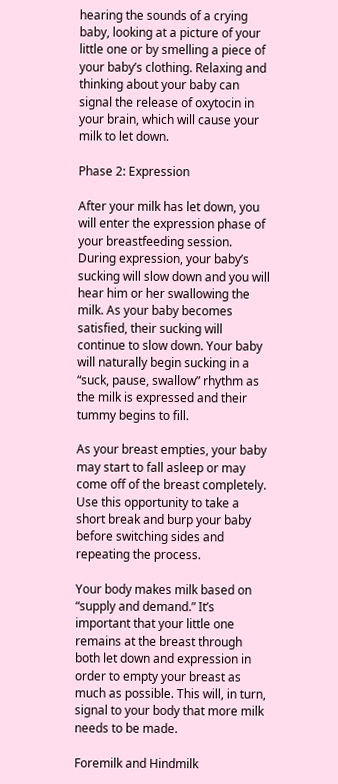hearing the sounds of a crying baby, looking at a picture of your little one or by smelling a piece of your baby’s clothing. Relaxing and thinking about your baby can signal the release of oxytocin in your brain, which will cause your milk to let down.

Phase 2: Expression

After your milk has let down, you will enter the expression phase of your breastfeeding session. During expression, your baby’s sucking will slow down and you will hear him or her swallowing the milk. As your baby becomes satisfied, their sucking will continue to slow down. Your baby will naturally begin sucking in a “suck, pause, swallow” rhythm as the milk is expressed and their tummy begins to fill.

As your breast empties, your baby may start to fall asleep or may come off of the breast completely. Use this opportunity to take a short break and burp your baby before switching sides and repeating the process.

Your body makes milk based on “supply and demand.” It’s important that your little one remains at the breast through both let down and expression in order to empty your breast as much as possible. This will, in turn, signal to your body that more milk needs to be made.

Foremilk and Hindmilk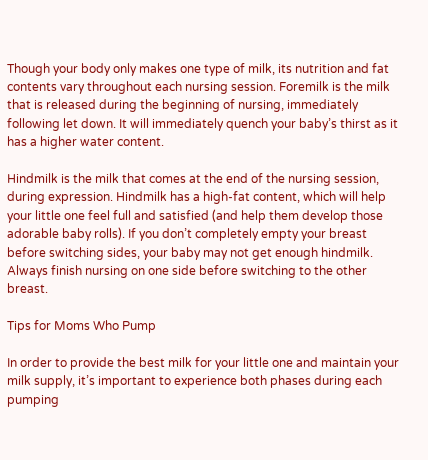Though your body only makes one type of milk, its nutrition and fat contents vary throughout each nursing session. Foremilk is the milk that is released during the beginning of nursing, immediately following let down. It will immediately quench your baby’s thirst as it has a higher water content.

Hindmilk is the milk that comes at the end of the nursing session, during expression. Hindmilk has a high-fat content, which will help your little one feel full and satisfied (and help them develop those adorable baby rolls). If you don’t completely empty your breast before switching sides, your baby may not get enough hindmilk. Always finish nursing on one side before switching to the other breast.

Tips for Moms Who Pump

In order to provide the best milk for your little one and maintain your milk supply, it’s important to experience both phases during each pumping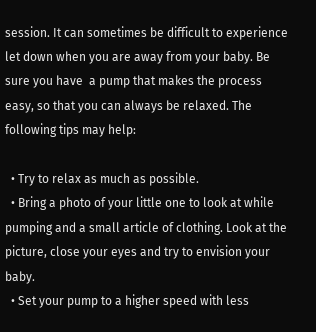session. It can sometimes be difficult to experience let down when you are away from your baby. Be sure you have  a pump that makes the process easy, so that you can always be relaxed. The following tips may help:

  • Try to relax as much as possible.
  • Bring a photo of your little one to look at while pumping and a small article of clothing. Look at the picture, close your eyes and try to envision your baby.
  • Set your pump to a higher speed with less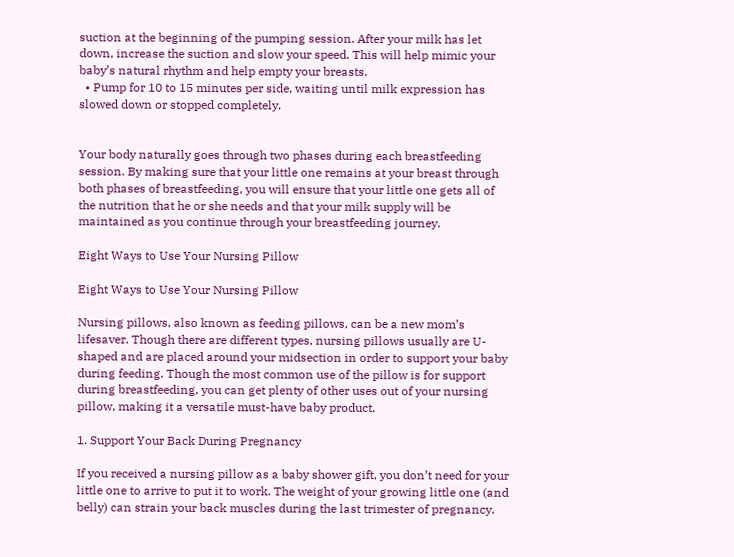suction at the beginning of the pumping session. After your milk has let down, increase the suction and slow your speed. This will help mimic your baby’s natural rhythm and help empty your breasts.
  • Pump for 10 to 15 minutes per side, waiting until milk expression has slowed down or stopped completely.


Your body naturally goes through two phases during each breastfeeding session. By making sure that your little one remains at your breast through both phases of breastfeeding, you will ensure that your little one gets all of the nutrition that he or she needs and that your milk supply will be maintained as you continue through your breastfeeding journey.

Eight Ways to Use Your Nursing Pillow

Eight Ways to Use Your Nursing Pillow

Nursing pillows, also known as feeding pillows, can be a new mom’s lifesaver. Though there are different types, nursing pillows usually are U-shaped and are placed around your midsection in order to support your baby during feeding. Though the most common use of the pillow is for support during breastfeeding, you can get plenty of other uses out of your nursing pillow, making it a versatile must-have baby product.

1. Support Your Back During Pregnancy

If you received a nursing pillow as a baby shower gift, you don’t need for your little one to arrive to put it to work. The weight of your growing little one (and belly) can strain your back muscles during the last trimester of pregnancy.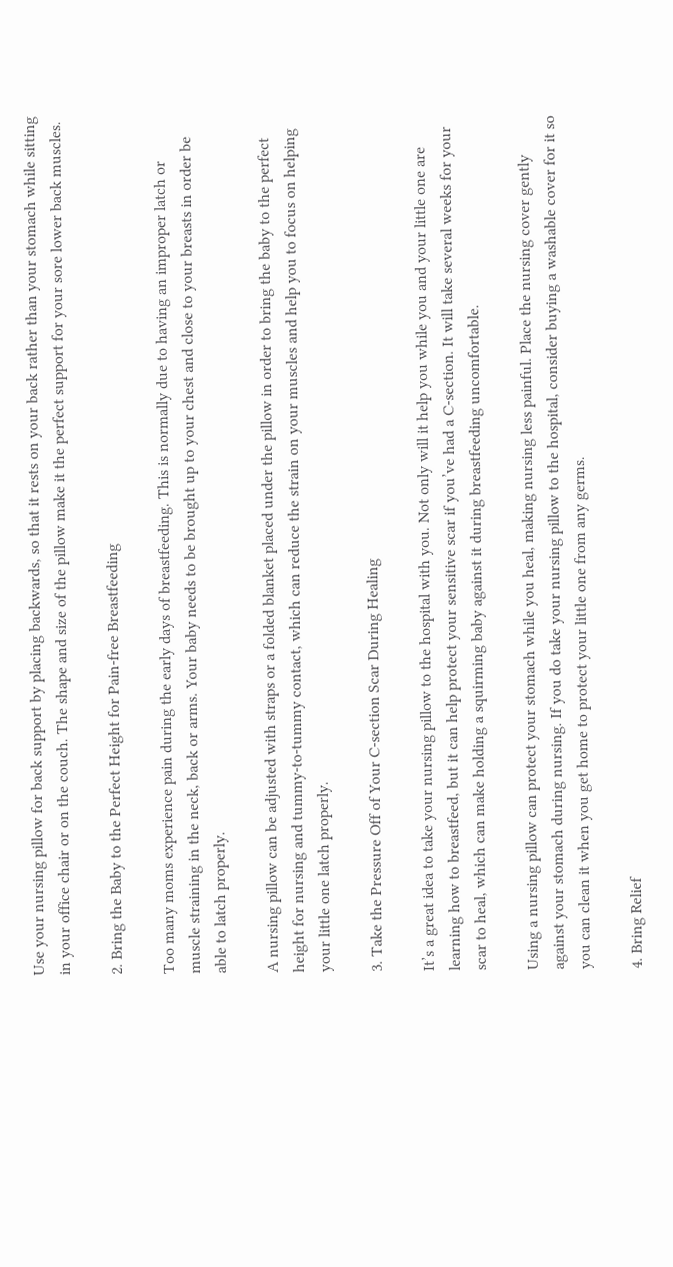Use your nursing pillow for back support by placing backwards, so that it rests on your back rather than your stomach while sitting in your office chair or on the couch. The shape and size of the pillow make it the perfect support for your sore lower back muscles.

2. Bring the Baby to the Perfect Height for Pain-free Breastfeeding

Too many moms experience pain during the early days of breastfeeding. This is normally due to having an improper latch or muscle straining in the neck, back or arms. Your baby needs to be brought up to your chest and close to your breasts in order be able to latch properly.

A nursing pillow can be adjusted with straps or a folded blanket placed under the pillow in order to bring the baby to the perfect height for nursing and tummy-to-tummy contact, which can reduce the strain on your muscles and help you to focus on helping your little one latch properly.

3. Take the Pressure Off of Your C-section Scar During Healing

It’s a great idea to take your nursing pillow to the hospital with you. Not only will it help you while you and your little one are learning how to breastfeed, but it can help protect your sensitive scar if you’ve had a C-section. It will take several weeks for your scar to heal, which can make holding a squirming baby against it during breastfeeding uncomfortable.

Using a nursing pillow can protect your stomach while you heal, making nursing less painful. Place the nursing cover gently against your stomach during nursing. If you do take your nursing pillow to the hospital, consider buying a washable cover for it so you can clean it when you get home to protect your little one from any germs.

4. Bring Relief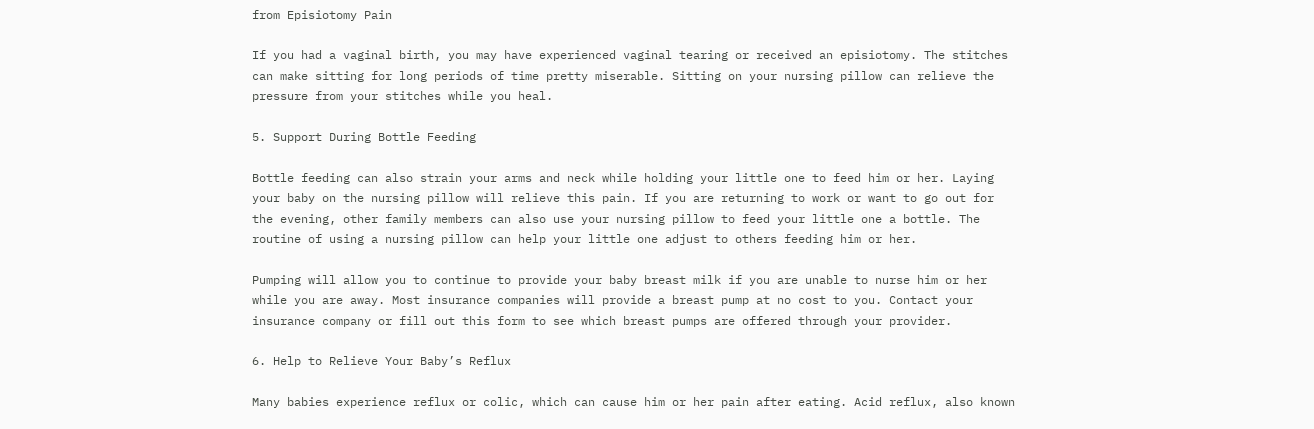from Episiotomy Pain

If you had a vaginal birth, you may have experienced vaginal tearing or received an episiotomy. The stitches can make sitting for long periods of time pretty miserable. Sitting on your nursing pillow can relieve the pressure from your stitches while you heal.

5. Support During Bottle Feeding

Bottle feeding can also strain your arms and neck while holding your little one to feed him or her. Laying your baby on the nursing pillow will relieve this pain. If you are returning to work or want to go out for the evening, other family members can also use your nursing pillow to feed your little one a bottle. The routine of using a nursing pillow can help your little one adjust to others feeding him or her.

Pumping will allow you to continue to provide your baby breast milk if you are unable to nurse him or her while you are away. Most insurance companies will provide a breast pump at no cost to you. Contact your insurance company or fill out this form to see which breast pumps are offered through your provider.

6. Help to Relieve Your Baby’s Reflux

Many babies experience reflux or colic, which can cause him or her pain after eating. Acid reflux, also known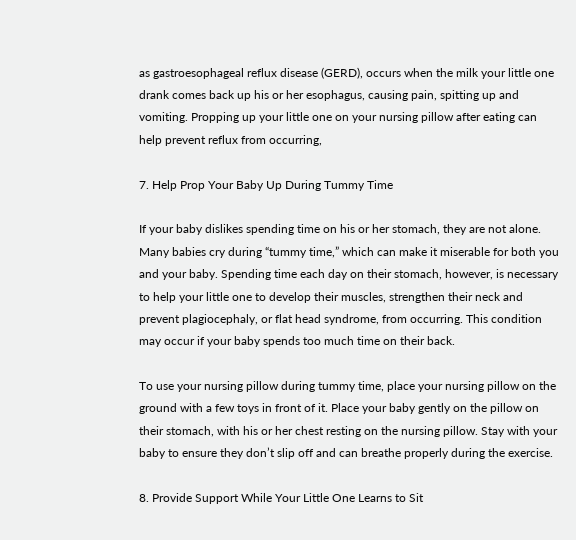as gastroesophageal reflux disease (GERD), occurs when the milk your little one drank comes back up his or her esophagus, causing pain, spitting up and vomiting. Propping up your little one on your nursing pillow after eating can help prevent reflux from occurring,

7. Help Prop Your Baby Up During Tummy Time

If your baby dislikes spending time on his or her stomach, they are not alone. Many babies cry during “tummy time,” which can make it miserable for both you and your baby. Spending time each day on their stomach, however, is necessary to help your little one to develop their muscles, strengthen their neck and prevent plagiocephaly, or flat head syndrome, from occurring. This condition may occur if your baby spends too much time on their back.

To use your nursing pillow during tummy time, place your nursing pillow on the ground with a few toys in front of it. Place your baby gently on the pillow on their stomach, with his or her chest resting on the nursing pillow. Stay with your baby to ensure they don’t slip off and can breathe properly during the exercise.

8. Provide Support While Your Little One Learns to Sit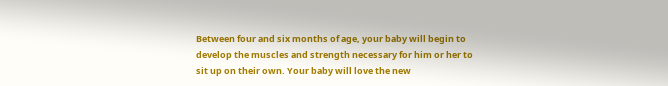Between four and six months of age, your baby will begin to develop the muscles and strength necessary for him or her to sit up on their own. Your baby will love the new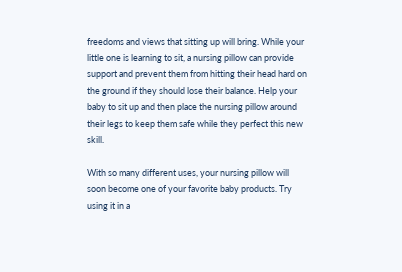freedoms and views that sitting up will bring. While your little one is learning to sit, a nursing pillow can provide support and prevent them from hitting their head hard on the ground if they should lose their balance. Help your baby to sit up and then place the nursing pillow around their legs to keep them safe while they perfect this new skill.

With so many different uses, your nursing pillow will soon become one of your favorite baby products. Try using it in a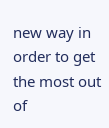new way in order to get the most out of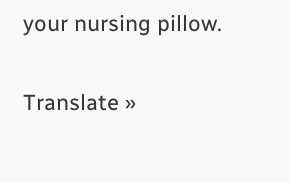your nursing pillow.

Translate »